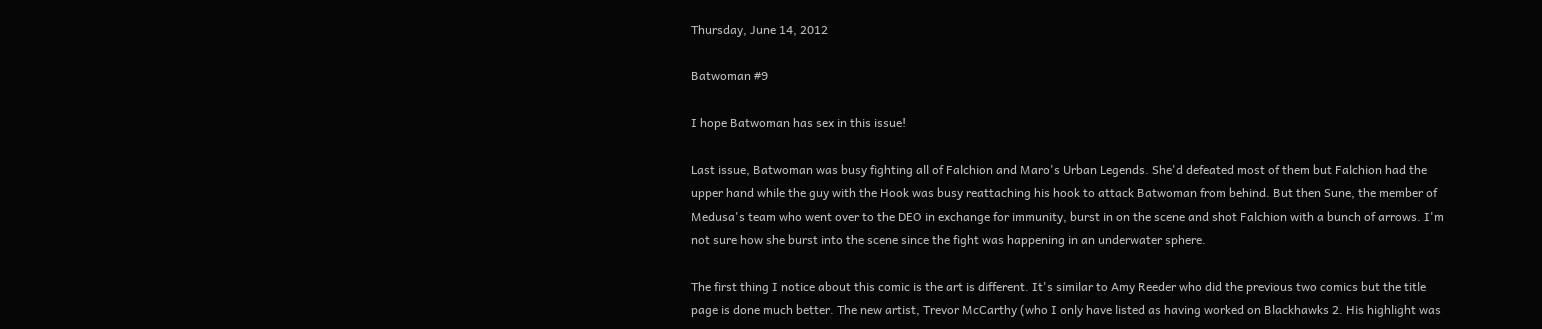Thursday, June 14, 2012

Batwoman #9

I hope Batwoman has sex in this issue!

Last issue, Batwoman was busy fighting all of Falchion and Maro's Urban Legends. She'd defeated most of them but Falchion had the upper hand while the guy with the Hook was busy reattaching his hook to attack Batwoman from behind. But then Sune, the member of Medusa's team who went over to the DEO in exchange for immunity, burst in on the scene and shot Falchion with a bunch of arrows. I'm not sure how she burst into the scene since the fight was happening in an underwater sphere.

The first thing I notice about this comic is the art is different. It's similar to Amy Reeder who did the previous two comics but the title page is done much better. The new artist, Trevor McCarthy (who I only have listed as having worked on Blackhawks 2. His highlight was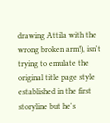drawing Attila with the wrong broken arm!), isn't trying to emulate the original title page style established in the first storyline but he's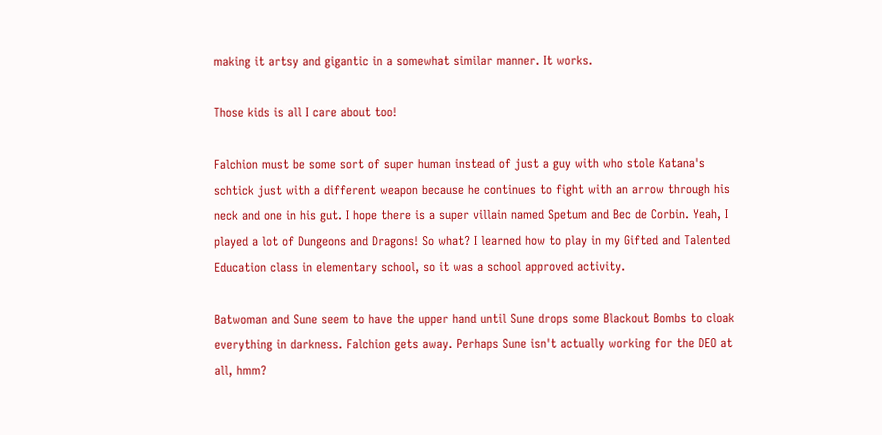making it artsy and gigantic in a somewhat similar manner. It works.

Those kids is all I care about too!

Falchion must be some sort of super human instead of just a guy with who stole Katana's schtick just with a different weapon because he continues to fight with an arrow through his neck and one in his gut. I hope there is a super villain named Spetum and Bec de Corbin. Yeah, I played a lot of Dungeons and Dragons! So what? I learned how to play in my Gifted and Talented Education class in elementary school, so it was a school approved activity.

Batwoman and Sune seem to have the upper hand until Sune drops some Blackout Bombs to cloak everything in darkness. Falchion gets away. Perhaps Sune isn't actually working for the DEO at all, hmm?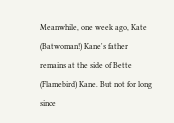Meanwhile, one week ago, Kate (Batwoman!) Kane's father remains at the side of Bette (Flamebird) Kane. But not for long since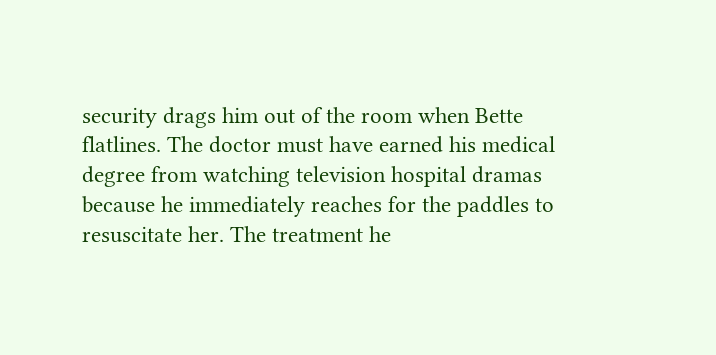security drags him out of the room when Bette flatlines. The doctor must have earned his medical degree from watching television hospital dramas because he immediately reaches for the paddles to resuscitate her. The treatment he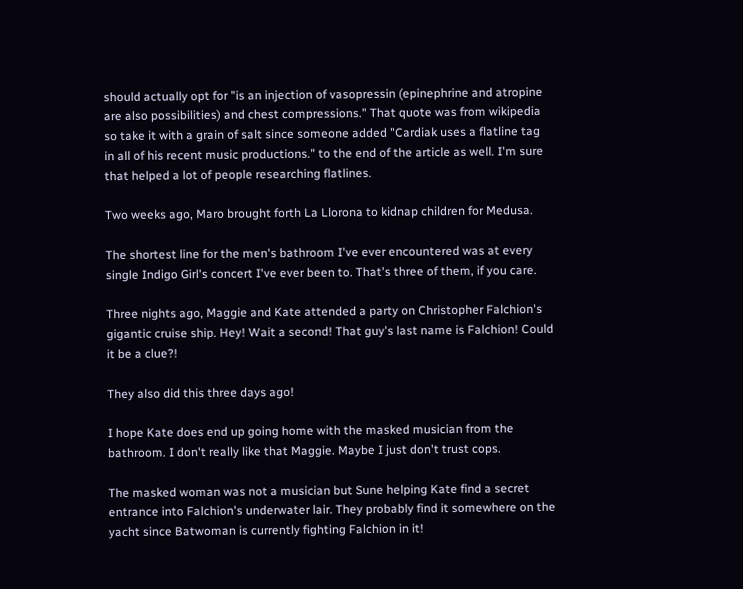should actually opt for "is an injection of vasopressin (epinephrine and atropine are also possibilities) and chest compressions." That quote was from wikipedia so take it with a grain of salt since someone added "Cardiak uses a flatline tag in all of his recent music productions." to the end of the article as well. I'm sure that helped a lot of people researching flatlines.

Two weeks ago, Maro brought forth La Llorona to kidnap children for Medusa.

The shortest line for the men's bathroom I've ever encountered was at every single Indigo Girl's concert I've ever been to. That's three of them, if you care.

Three nights ago, Maggie and Kate attended a party on Christopher Falchion's gigantic cruise ship. Hey! Wait a second! That guy's last name is Falchion! Could it be a clue?!

They also did this three days ago!

I hope Kate does end up going home with the masked musician from the bathroom. I don't really like that Maggie. Maybe I just don't trust cops.

The masked woman was not a musician but Sune helping Kate find a secret entrance into Falchion's underwater lair. They probably find it somewhere on the yacht since Batwoman is currently fighting Falchion in it!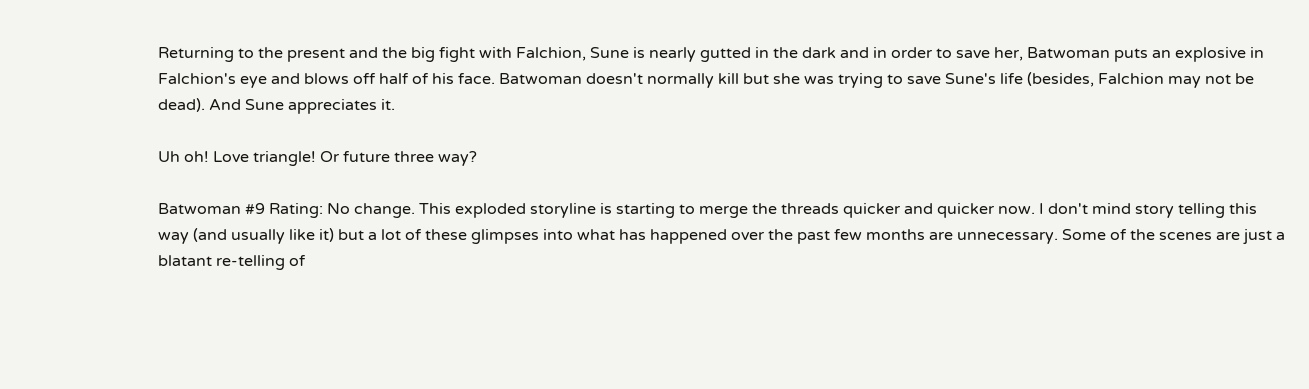Returning to the present and the big fight with Falchion, Sune is nearly gutted in the dark and in order to save her, Batwoman puts an explosive in Falchion's eye and blows off half of his face. Batwoman doesn't normally kill but she was trying to save Sune's life (besides, Falchion may not be dead). And Sune appreciates it.

Uh oh! Love triangle! Or future three way?

Batwoman #9 Rating: No change. This exploded storyline is starting to merge the threads quicker and quicker now. I don't mind story telling this way (and usually like it) but a lot of these glimpses into what has happened over the past few months are unnecessary. Some of the scenes are just a blatant re-telling of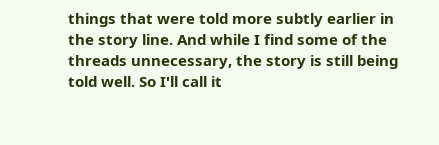things that were told more subtly earlier in the story line. And while I find some of the threads unnecessary, the story is still being told well. So I'll call it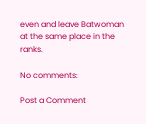even and leave Batwoman at the same place in the ranks.

No comments:

Post a Comment